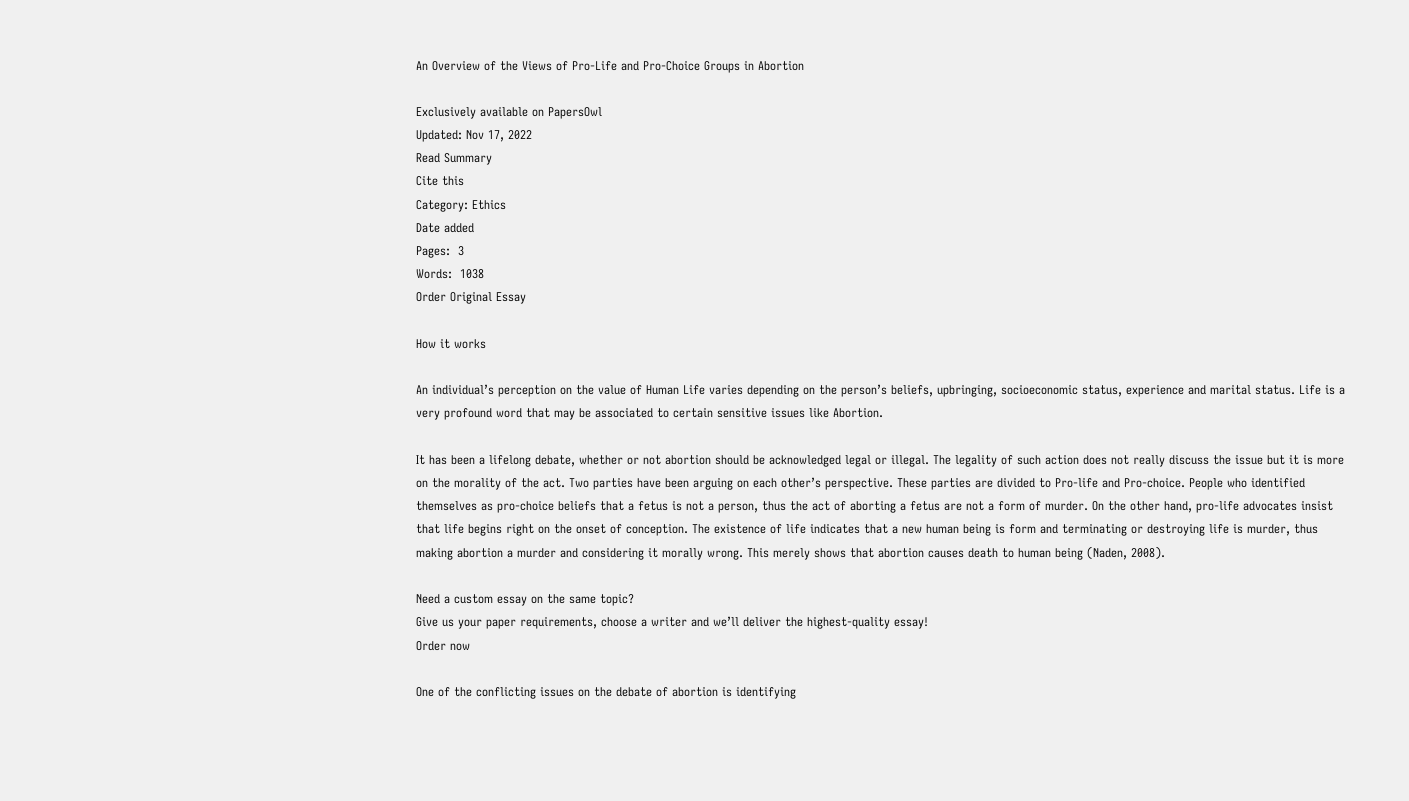An Overview of the Views of Pro-Life and Pro-Choice Groups in Abortion

Exclusively available on PapersOwl
Updated: Nov 17, 2022
Read Summary
Cite this
Category: Ethics
Date added
Pages:  3
Words:  1038
Order Original Essay

How it works

An individual’s perception on the value of Human Life varies depending on the person’s beliefs, upbringing, socioeconomic status, experience and marital status. Life is a very profound word that may be associated to certain sensitive issues like Abortion.

It has been a lifelong debate, whether or not abortion should be acknowledged legal or illegal. The legality of such action does not really discuss the issue but it is more on the morality of the act. Two parties have been arguing on each other’s perspective. These parties are divided to Pro-life and Pro-choice. People who identified themselves as pro-choice beliefs that a fetus is not a person, thus the act of aborting a fetus are not a form of murder. On the other hand, pro-life advocates insist that life begins right on the onset of conception. The existence of life indicates that a new human being is form and terminating or destroying life is murder, thus making abortion a murder and considering it morally wrong. This merely shows that abortion causes death to human being (Naden, 2008).

Need a custom essay on the same topic?
Give us your paper requirements, choose a writer and we’ll deliver the highest-quality essay!
Order now

One of the conflicting issues on the debate of abortion is identifying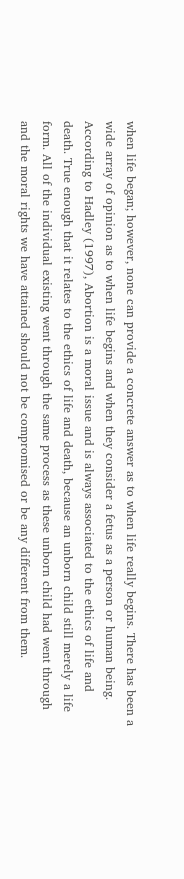when life began; however, none can provide a concrete answer as to when life really begins. There has been a wide array of opinion as to when life begins and when they consider a fetus as a person or human being. According to Hadley (1997), Abortion is a moral issue and is always associated to the ethics of life and death. True enough that it relates to the ethics of life and death, because an unborn child still merely a life form. All of the individual existing went through the same process as these unborn child had went through and the moral rights we have attained should not be compromised or be any different from them.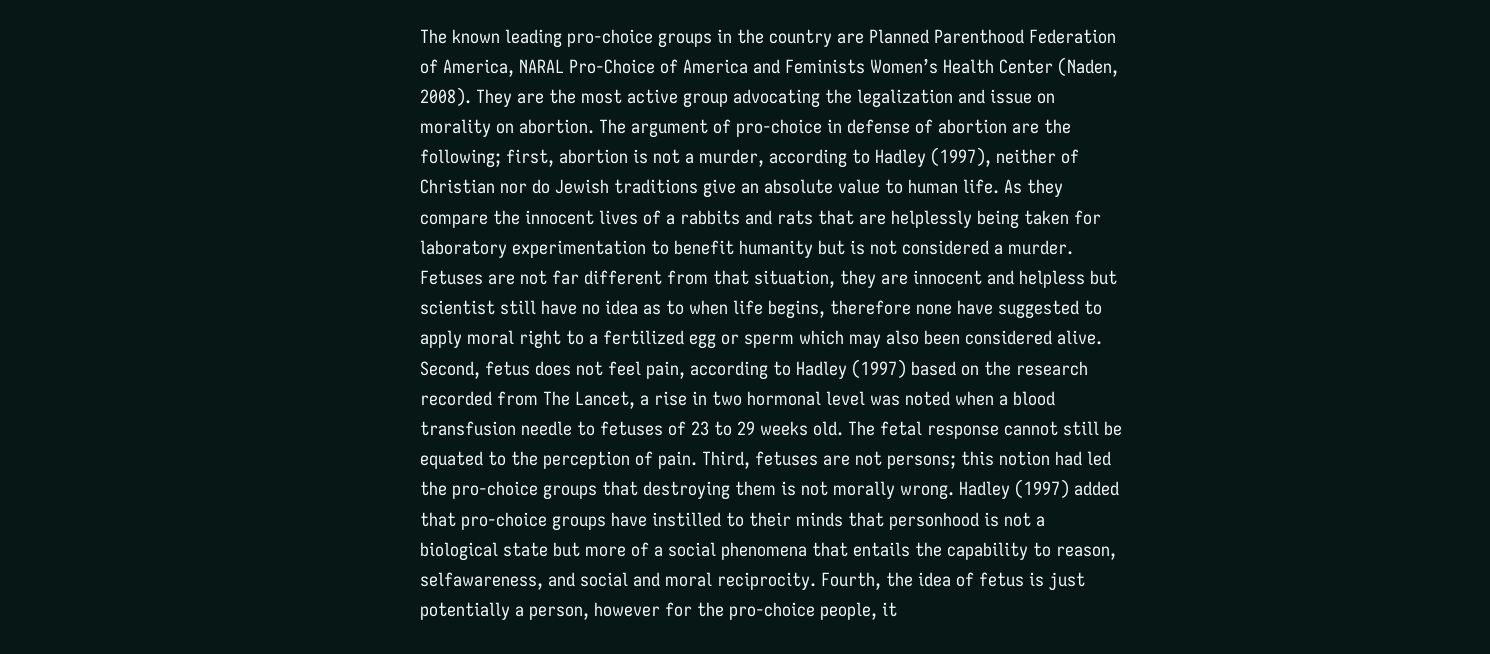The known leading pro-choice groups in the country are Planned Parenthood Federation of America, NARAL Pro-Choice of America and Feminists Women’s Health Center (Naden, 2008). They are the most active group advocating the legalization and issue on morality on abortion. The argument of pro-choice in defense of abortion are the following; first, abortion is not a murder, according to Hadley (1997), neither of Christian nor do Jewish traditions give an absolute value to human life. As they compare the innocent lives of a rabbits and rats that are helplessly being taken for laboratory experimentation to benefit humanity but is not considered a murder. Fetuses are not far different from that situation, they are innocent and helpless but scientist still have no idea as to when life begins, therefore none have suggested to apply moral right to a fertilized egg or sperm which may also been considered alive. Second, fetus does not feel pain, according to Hadley (1997) based on the research recorded from The Lancet, a rise in two hormonal level was noted when a blood transfusion needle to fetuses of 23 to 29 weeks old. The fetal response cannot still be equated to the perception of pain. Third, fetuses are not persons; this notion had led the pro-choice groups that destroying them is not morally wrong. Hadley (1997) added that pro-choice groups have instilled to their minds that personhood is not a biological state but more of a social phenomena that entails the capability to reason, selfawareness, and social and moral reciprocity. Fourth, the idea of fetus is just potentially a person, however for the pro-choice people, it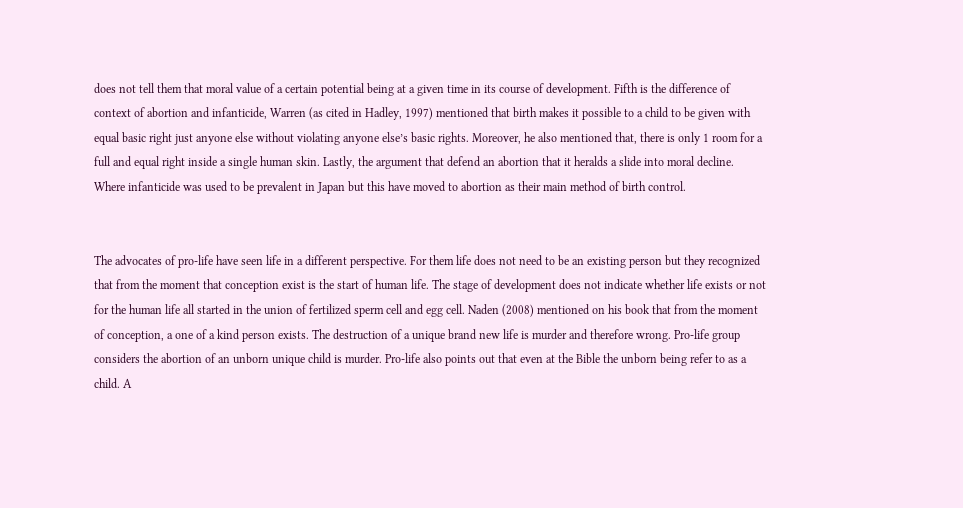does not tell them that moral value of a certain potential being at a given time in its course of development. Fifth is the difference of context of abortion and infanticide, Warren (as cited in Hadley, 1997) mentioned that birth makes it possible to a child to be given with equal basic right just anyone else without violating anyone else’s basic rights. Moreover, he also mentioned that, there is only 1 room for a full and equal right inside a single human skin. Lastly, the argument that defend an abortion that it heralds a slide into moral decline. Where infanticide was used to be prevalent in Japan but this have moved to abortion as their main method of birth control.


The advocates of pro-life have seen life in a different perspective. For them life does not need to be an existing person but they recognized that from the moment that conception exist is the start of human life. The stage of development does not indicate whether life exists or not for the human life all started in the union of fertilized sperm cell and egg cell. Naden (2008) mentioned on his book that from the moment of conception, a one of a kind person exists. The destruction of a unique brand new life is murder and therefore wrong. Pro-life group considers the abortion of an unborn unique child is murder. Pro-life also points out that even at the Bible the unborn being refer to as a child. A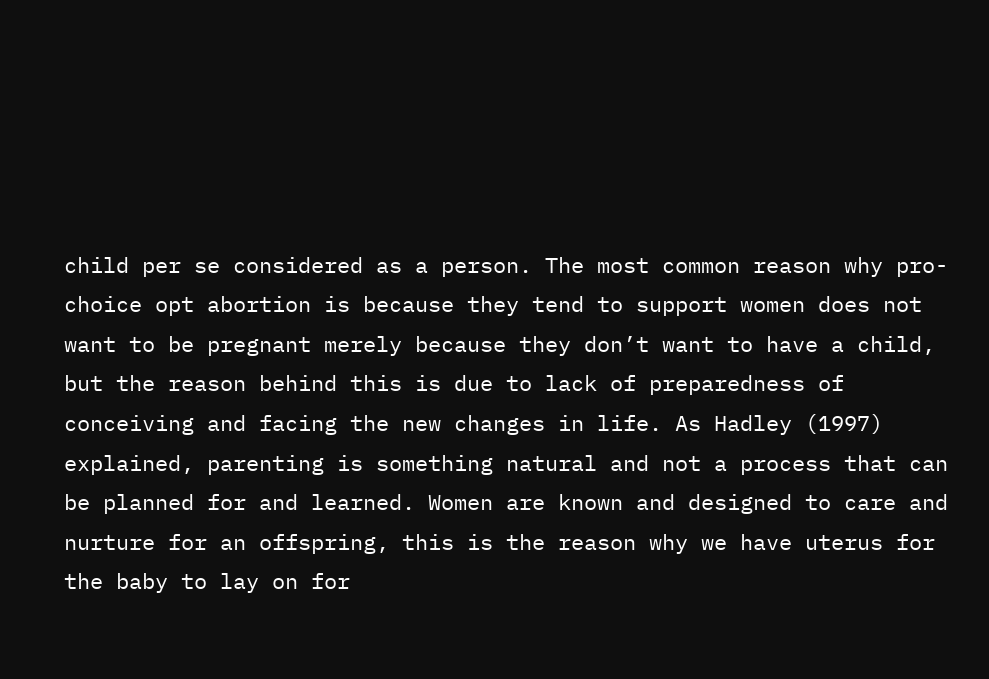child per se considered as a person. The most common reason why pro-choice opt abortion is because they tend to support women does not want to be pregnant merely because they don’t want to have a child, but the reason behind this is due to lack of preparedness of conceiving and facing the new changes in life. As Hadley (1997) explained, parenting is something natural and not a process that can be planned for and learned. Women are known and designed to care and nurture for an offspring, this is the reason why we have uterus for the baby to lay on for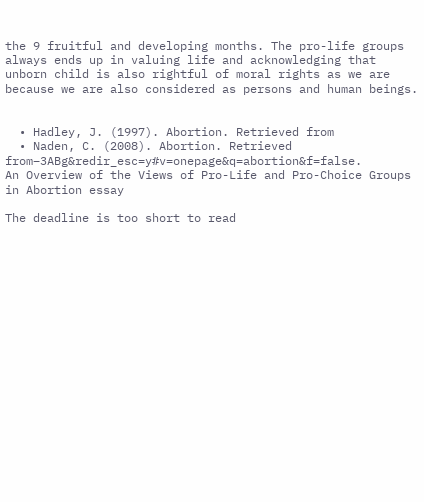the 9 fruitful and developing months. The pro-life groups always ends up in valuing life and acknowledging that unborn child is also rightful of moral rights as we are because we are also considered as persons and human beings.


  • Hadley, J. (1997). Abortion. Retrieved from
  • Naden, C. (2008). Abortion. Retrieved from–3ABg&redir_esc=y#v=onepage&q=abortion&f=false.
An Overview of the Views of Pro-Life and Pro-Choice Groups in Abortion essay

The deadline is too short to read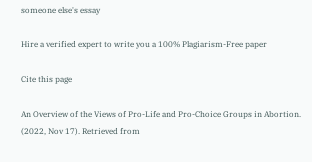someone else's essay

Hire a verified expert to write you a 100% Plagiarism-Free paper

Cite this page

An Overview of the Views of Pro-Life and Pro-Choice Groups in Abortion. (2022, Nov 17). Retrieved from